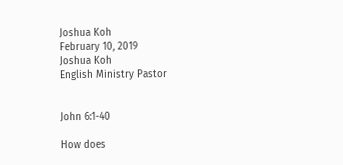Joshua Koh
February 10, 2019
Joshua Koh
English Ministry Pastor


John 6:1-40

How does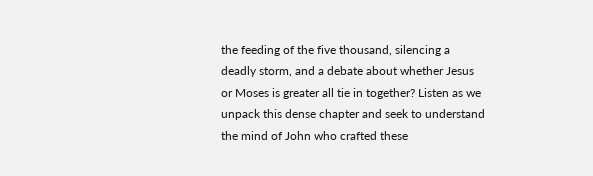the feeding of the five thousand, silencing a deadly storm, and a debate about whether Jesus or Moses is greater all tie in together? Listen as we unpack this dense chapter and seek to understand the mind of John who crafted these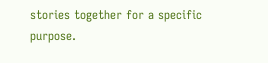stories together for a specific purpose.